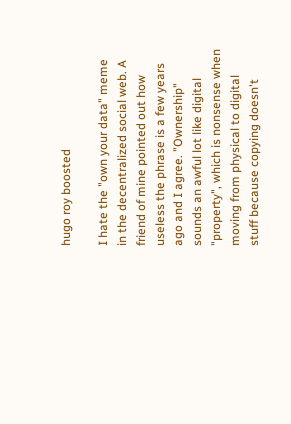hugo roy boosted

I hate the "own your data" meme in the decentralized social web. A friend of mine pointed out how useless the phrase is a few years ago and I agree. "Ownership" sounds an awful lot like digital "property", which is nonsense when moving from physical to digital stuff because copying doesn't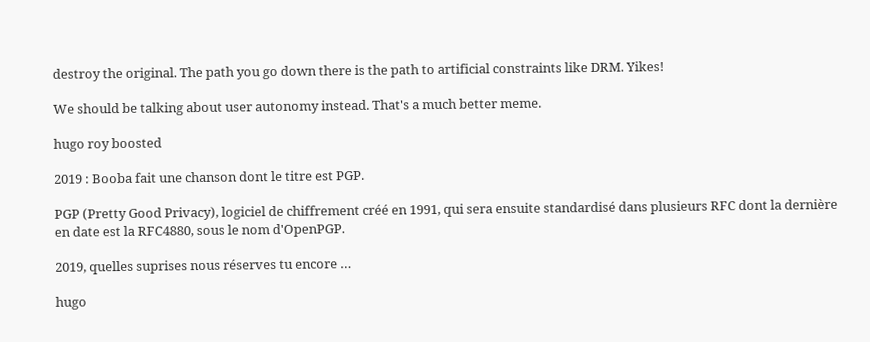destroy the original. The path you go down there is the path to artificial constraints like DRM. Yikes!

We should be talking about user autonomy instead. That's a much better meme.

hugo roy boosted

2019 : Booba fait une chanson dont le titre est PGP.

PGP (Pretty Good Privacy), logiciel de chiffrement créé en 1991, qui sera ensuite standardisé dans plusieurs RFC dont la dernière en date est la RFC4880, sous le nom d'OpenPGP.

2019, quelles suprises nous réserves tu encore …

hugo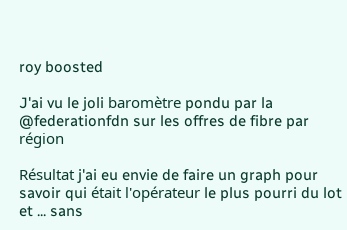roy boosted

J'ai vu le joli baromètre pondu par la @federationfdn sur les offres de fibre par région

Résultat j'ai eu envie de faire un graph pour savoir qui était l'opérateur le plus pourri du lot et ... sans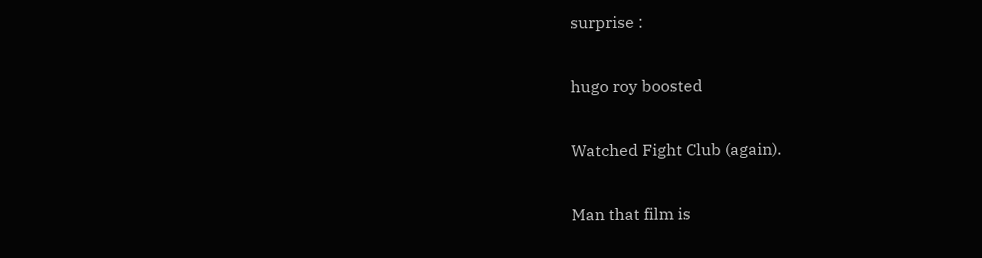surprise :

hugo roy boosted

Watched Fight Club (again).

Man that film is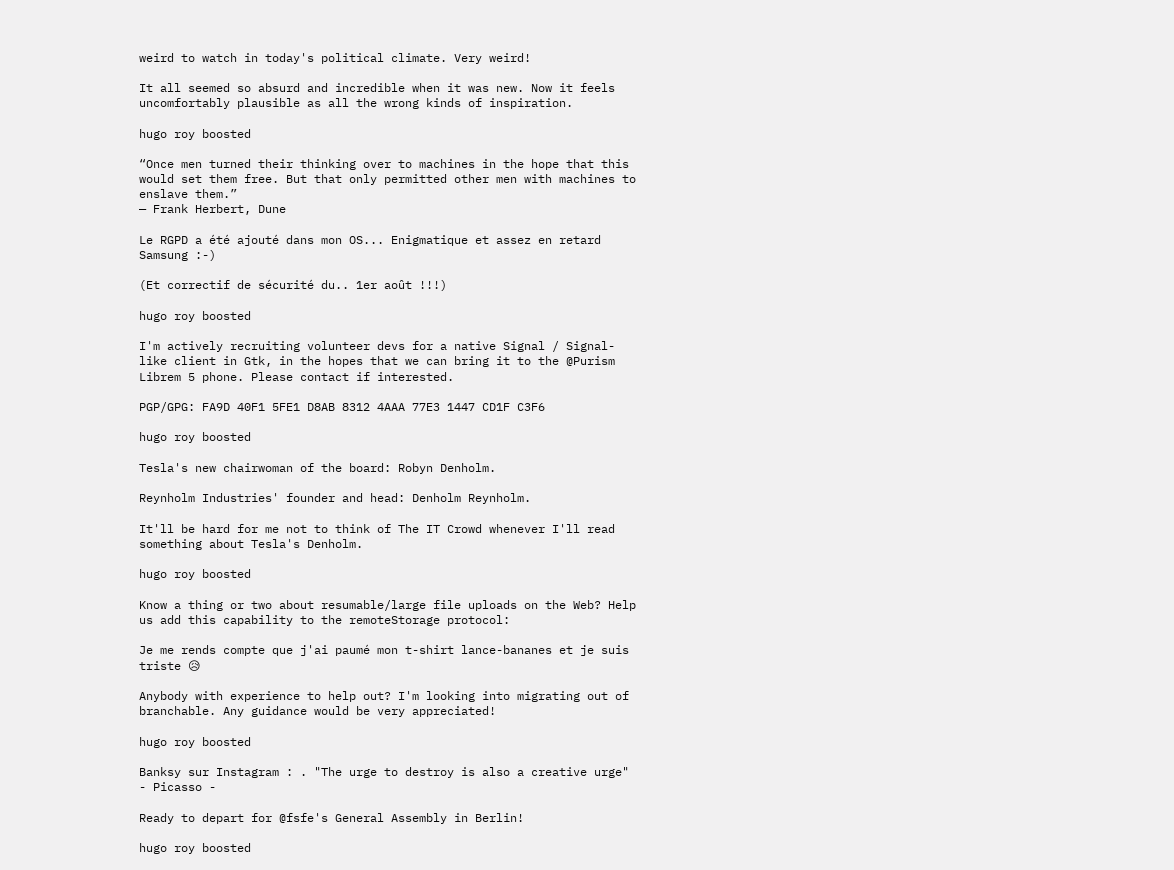weird to watch in today's political climate. Very weird!

It all seemed so absurd and incredible when it was new. Now it feels uncomfortably plausible as all the wrong kinds of inspiration.

hugo roy boosted

“Once men turned their thinking over to machines in the hope that this would set them free. But that only permitted other men with machines to enslave them.”
— Frank Herbert, Dune

Le RGPD a été ajouté dans mon OS... Enigmatique et assez en retard Samsung :-)

(Et correctif de sécurité du.. 1er août !!!)

hugo roy boosted

I'm actively recruiting volunteer devs for a native Signal / Signal-like client in Gtk, in the hopes that we can bring it to the @Purism Librem 5 phone. Please contact if interested.

PGP/GPG: FA9D 40F1 5FE1 D8AB 8312 4AAA 77E3 1447 CD1F C3F6

hugo roy boosted

Tesla's new chairwoman of the board: Robyn Denholm.

Reynholm Industries' founder and head: Denholm Reynholm.

It'll be hard for me not to think of The IT Crowd whenever I'll read something about Tesla's Denholm.

hugo roy boosted

Know a thing or two about resumable/large file uploads on the Web? Help us add this capability to the remoteStorage protocol:

Je me rends compte que j'ai paumé mon t-shirt lance-bananes et je suis triste 😥

Anybody with experience to help out? I'm looking into migrating out of branchable. Any guidance would be very appreciated!

hugo roy boosted

Banksy sur Instagram : . "The urge to destroy is also a creative urge" - Picasso -

Ready to depart for @fsfe's General Assembly in Berlin!

hugo roy boosted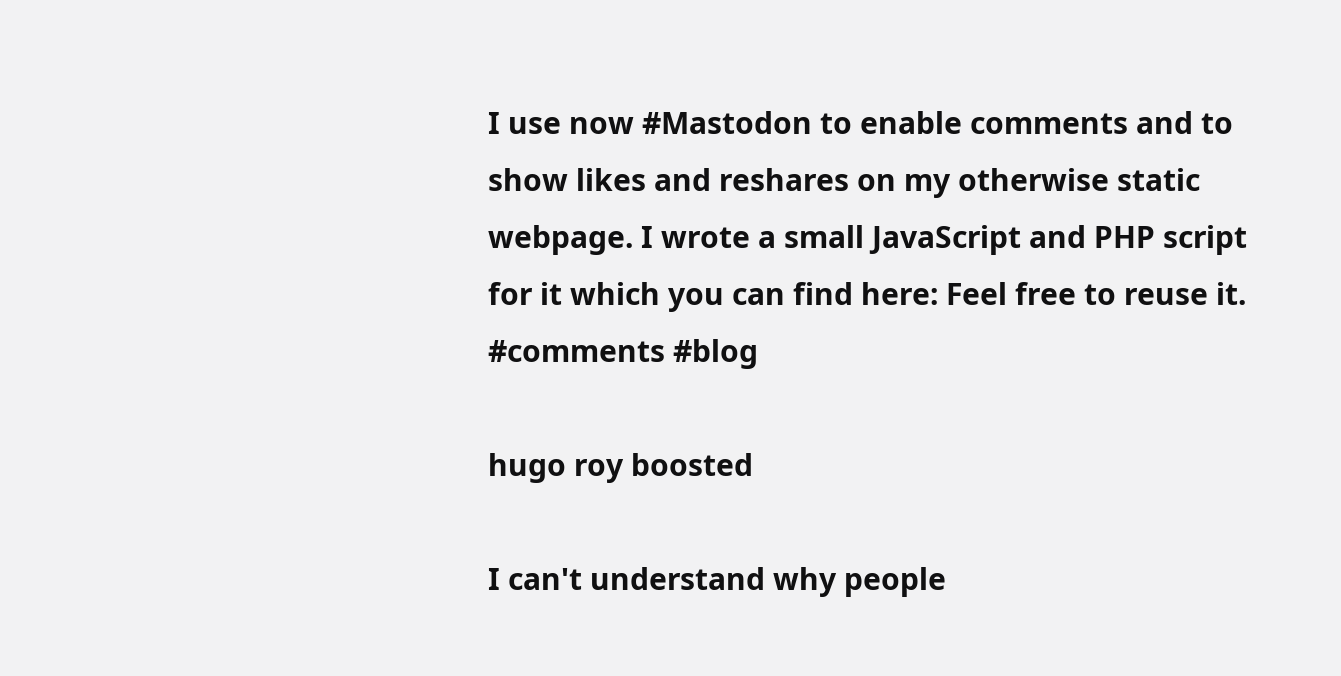I use now #Mastodon to enable comments and to show likes and reshares on my otherwise static webpage. I wrote a small JavaScript and PHP script for it which you can find here: Feel free to reuse it.  #comments #blog

hugo roy boosted

I can't understand why people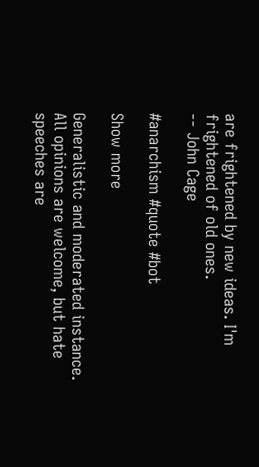are frightened by new ideas. I'm frightened of old ones.
-- John Cage

#anarchism #quote #bot

Show more

Generalistic and moderated instance. All opinions are welcome, but hate speeches are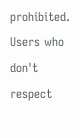prohibited. Users who don't respect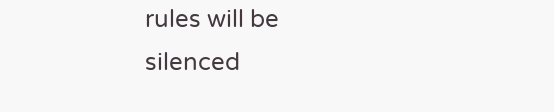rules will be silenced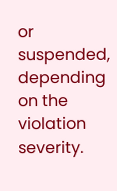or suspended, depending on the violation severity.